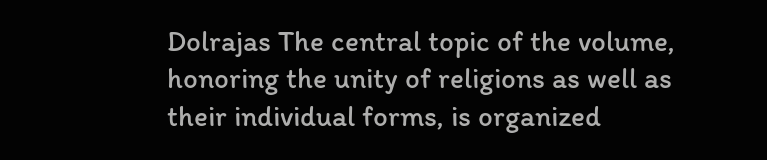Dolrajas The central topic of the volume, honoring the unity of religions as well as their individual forms, is organized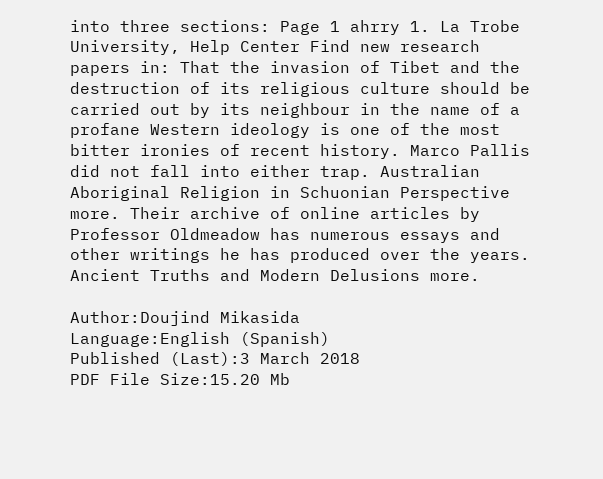into three sections: Page 1 ahrry 1. La Trobe University, Help Center Find new research papers in: That the invasion of Tibet and the destruction of its religious culture should be carried out by its neighbour in the name of a profane Western ideology is one of the most bitter ironies of recent history. Marco Pallis did not fall into either trap. Australian Aboriginal Religion in Schuonian Perspective more. Their archive of online articles by Professor Oldmeadow has numerous essays and other writings he has produced over the years. Ancient Truths and Modern Delusions more.

Author:Doujind Mikasida
Language:English (Spanish)
Published (Last):3 March 2018
PDF File Size:15.20 Mb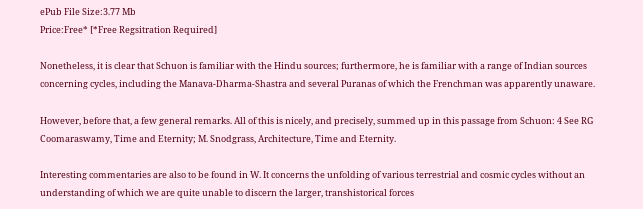ePub File Size:3.77 Mb
Price:Free* [*Free Regsitration Required]

Nonetheless, it is clear that Schuon is familiar with the Hindu sources; furthermore, he is familiar with a range of Indian sources concerning cycles, including the Manava-Dharma-Shastra and several Puranas of which the Frenchman was apparently unaware.

However, before that, a few general remarks. All of this is nicely, and precisely, summed up in this passage from Schuon: 4 See RG Coomaraswamy, Time and Eternity; M. Snodgrass, Architecture, Time and Eternity.

Interesting commentaries are also to be found in W. It concerns the unfolding of various terrestrial and cosmic cycles without an understanding of which we are quite unable to discern the larger, transhistorical forces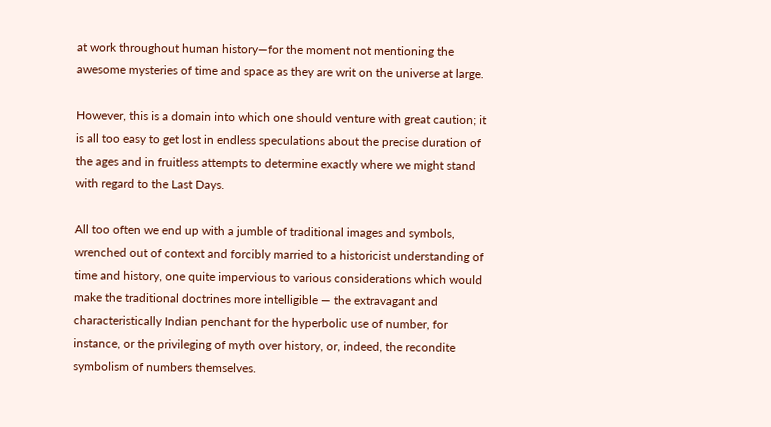at work throughout human history—for the moment not mentioning the awesome mysteries of time and space as they are writ on the universe at large.

However, this is a domain into which one should venture with great caution; it is all too easy to get lost in endless speculations about the precise duration of the ages and in fruitless attempts to determine exactly where we might stand with regard to the Last Days.

All too often we end up with a jumble of traditional images and symbols, wrenched out of context and forcibly married to a historicist understanding of time and history, one quite impervious to various considerations which would make the traditional doctrines more intelligible — the extravagant and characteristically Indian penchant for the hyperbolic use of number, for instance, or the privileging of myth over history, or, indeed, the recondite symbolism of numbers themselves.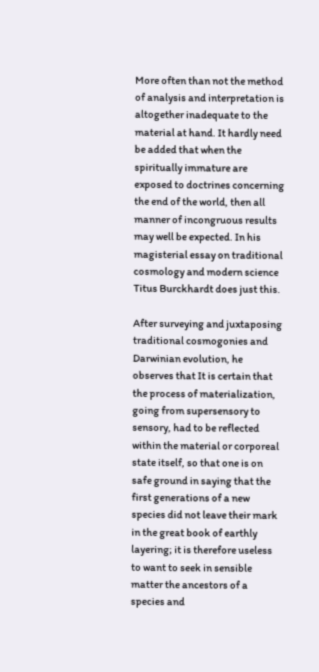More often than not the method of analysis and interpretation is altogether inadequate to the material at hand. It hardly need be added that when the spiritually immature are exposed to doctrines concerning the end of the world, then all manner of incongruous results may well be expected. In his magisterial essay on traditional cosmology and modern science Titus Burckhardt does just this.

After surveying and juxtaposing traditional cosmogonies and Darwinian evolution, he observes that It is certain that the process of materialization, going from supersensory to sensory, had to be reflected within the material or corporeal state itself, so that one is on safe ground in saying that the first generations of a new species did not leave their mark in the great book of earthly layering; it is therefore useless to want to seek in sensible matter the ancestors of a species and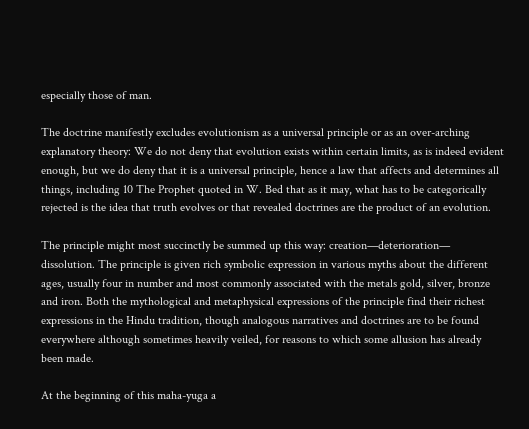especially those of man.

The doctrine manifestly excludes evolutionism as a universal principle or as an over-arching explanatory theory: We do not deny that evolution exists within certain limits, as is indeed evident enough, but we do deny that it is a universal principle, hence a law that affects and determines all things, including 10 The Prophet quoted in W. Bed that as it may, what has to be categorically rejected is the idea that truth evolves or that revealed doctrines are the product of an evolution.

The principle might most succinctly be summed up this way: creation—deterioration— dissolution. The principle is given rich symbolic expression in various myths about the different ages, usually four in number and most commonly associated with the metals gold, silver, bronze and iron. Both the mythological and metaphysical expressions of the principle find their richest expressions in the Hindu tradition, though analogous narratives and doctrines are to be found everywhere although sometimes heavily veiled, for reasons to which some allusion has already been made.

At the beginning of this maha-yuga a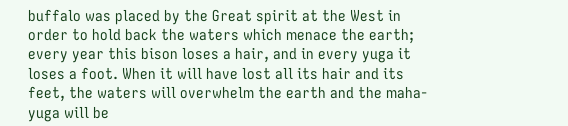buffalo was placed by the Great spirit at the West in order to hold back the waters which menace the earth; every year this bison loses a hair, and in every yuga it loses a foot. When it will have lost all its hair and its feet, the waters will overwhelm the earth and the maha-yuga will be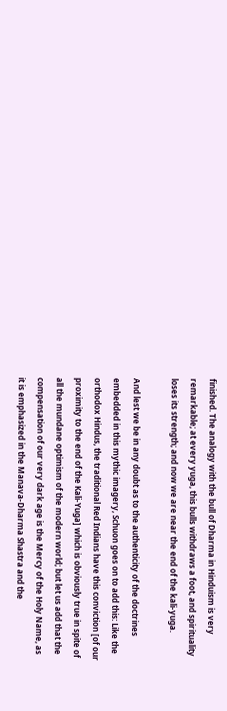finished. The analogy with the bull of Dharma in Hinduism is very remarkable; at every yuga, this bulls withdraws a foot, and spirituality loses its strength; and now we are near the end of the kali-yuga.

And lest we be in any doubt as to the authenticity of the doctrines embedded in this mythic imagery, Schuon goes on to add this: Like the orthodox Hindus, the traditional Red Indians have this conviction [of our proximity to the end of the Kali-Yuga] which is obviously true in spite of all the mundane optimism of the modern world; but let us add that the compensation of our very dark age is the Mercy of the Holy Name, as it is emphasized in the Manava-Dharma Shastra and the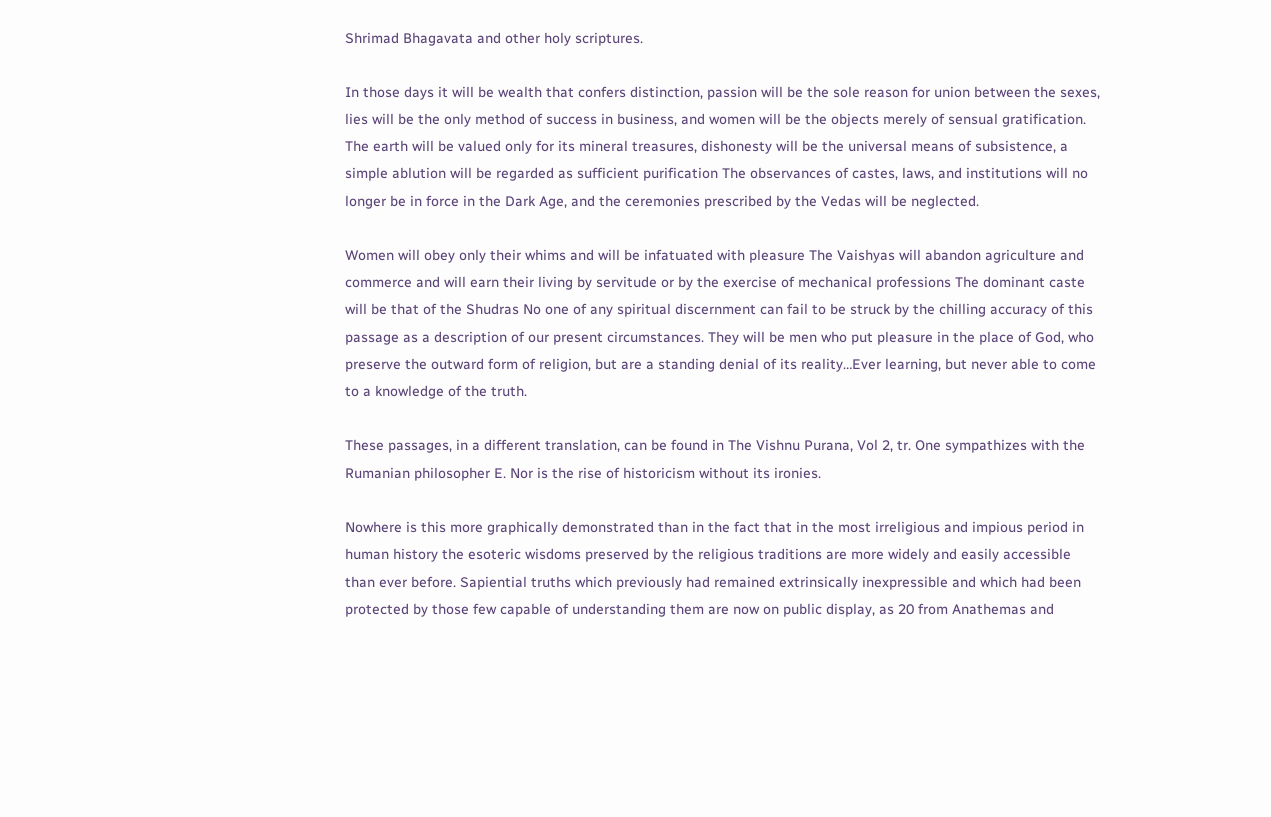Shrimad Bhagavata and other holy scriptures.

In those days it will be wealth that confers distinction, passion will be the sole reason for union between the sexes, lies will be the only method of success in business, and women will be the objects merely of sensual gratification. The earth will be valued only for its mineral treasures, dishonesty will be the universal means of subsistence, a simple ablution will be regarded as sufficient purification The observances of castes, laws, and institutions will no longer be in force in the Dark Age, and the ceremonies prescribed by the Vedas will be neglected.

Women will obey only their whims and will be infatuated with pleasure The Vaishyas will abandon agriculture and commerce and will earn their living by servitude or by the exercise of mechanical professions The dominant caste will be that of the Shudras No one of any spiritual discernment can fail to be struck by the chilling accuracy of this passage as a description of our present circumstances. They will be men who put pleasure in the place of God, who preserve the outward form of religion, but are a standing denial of its reality…Ever learning, but never able to come to a knowledge of the truth.

These passages, in a different translation, can be found in The Vishnu Purana, Vol 2, tr. One sympathizes with the Rumanian philosopher E. Nor is the rise of historicism without its ironies.

Nowhere is this more graphically demonstrated than in the fact that in the most irreligious and impious period in human history the esoteric wisdoms preserved by the religious traditions are more widely and easily accessible than ever before. Sapiential truths which previously had remained extrinsically inexpressible and which had been protected by those few capable of understanding them are now on public display, as 20 from Anathemas and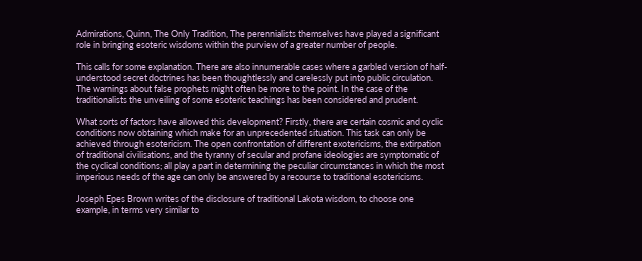Admirations, Quinn, The Only Tradition, The perennialists themselves have played a significant role in bringing esoteric wisdoms within the purview of a greater number of people.

This calls for some explanation. There are also innumerable cases where a garbled version of half-understood secret doctrines has been thoughtlessly and carelessly put into public circulation. The warnings about false prophets might often be more to the point. In the case of the traditionalists the unveiling of some esoteric teachings has been considered and prudent.

What sorts of factors have allowed this development? Firstly, there are certain cosmic and cyclic conditions now obtaining which make for an unprecedented situation. This task can only be achieved through esotericism. The open confrontation of different exotericisms, the extirpation of traditional civilisations, and the tyranny of secular and profane ideologies are symptomatic of the cyclical conditions; all play a part in determining the peculiar circumstances in which the most imperious needs of the age can only be answered by a recourse to traditional esotericisms.

Joseph Epes Brown writes of the disclosure of traditional Lakota wisdom, to choose one example, in terms very similar to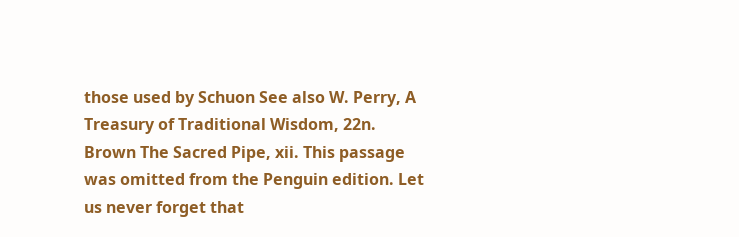those used by Schuon See also W. Perry, A Treasury of Traditional Wisdom, 22n. Brown The Sacred Pipe, xii. This passage was omitted from the Penguin edition. Let us never forget that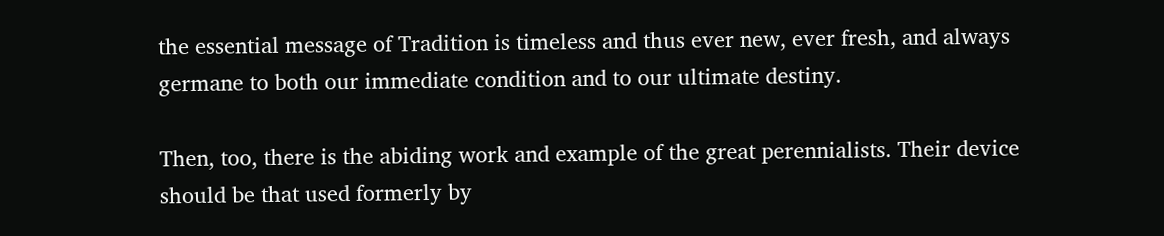the essential message of Tradition is timeless and thus ever new, ever fresh, and always germane to both our immediate condition and to our ultimate destiny.

Then, too, there is the abiding work and example of the great perennialists. Their device should be that used formerly by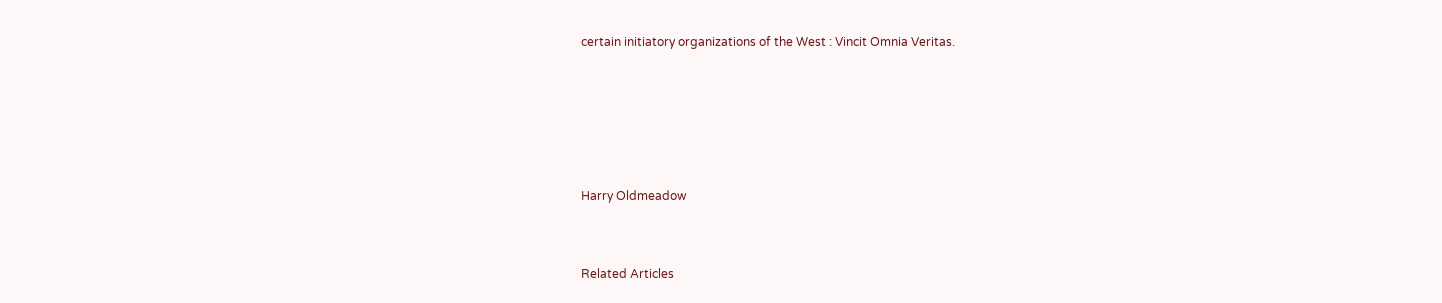certain initiatory organizations of the West : Vincit Omnia Veritas.





Harry Oldmeadow


Related Articles